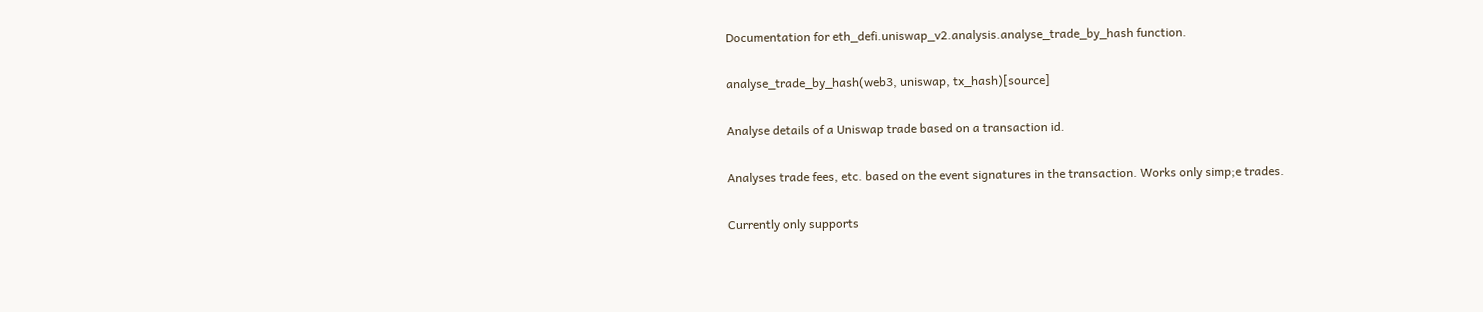Documentation for eth_defi.uniswap_v2.analysis.analyse_trade_by_hash function.

analyse_trade_by_hash(web3, uniswap, tx_hash)[source]

Analyse details of a Uniswap trade based on a transaction id.

Analyses trade fees, etc. based on the event signatures in the transaction. Works only simp;e trades.

Currently only supports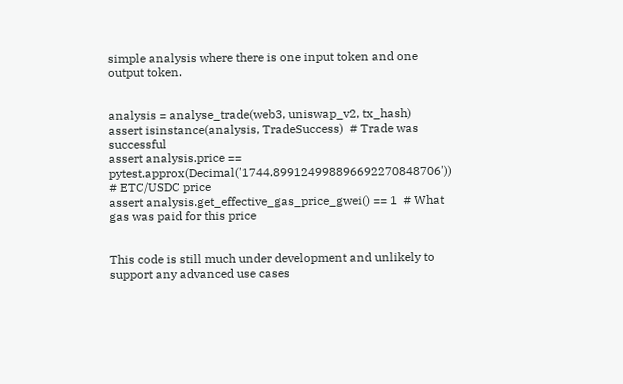simple analysis where there is one input token and one output token.


analysis = analyse_trade(web3, uniswap_v2, tx_hash)
assert isinstance(analysis, TradeSuccess)  # Trade was successful
assert analysis.price == pytest.approx(Decimal('1744.899124998896692270848706'))  # ETC/USDC price
assert analysis.get_effective_gas_price_gwei() == 1  # What gas was paid for this price


This code is still much under development and unlikely to support any advanced use cases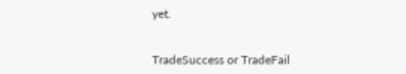yet.


TradeSuccess or TradeFail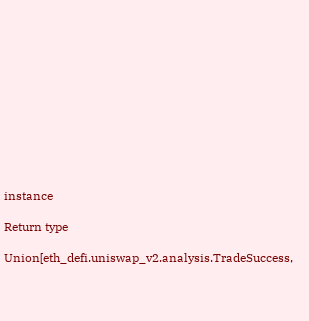instance

Return type

Union[eth_defi.uniswap_v2.analysis.TradeSuccess,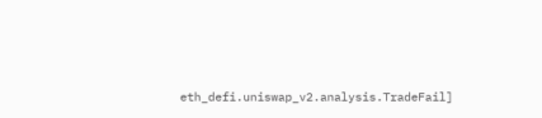eth_defi.uniswap_v2.analysis.TradeFail]